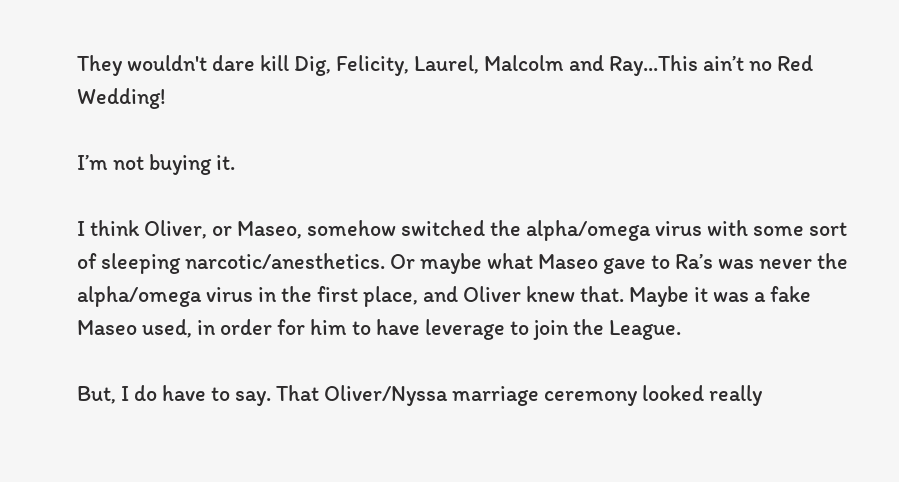They wouldn't dare kill Dig, Felicity, Laurel, Malcolm and Ray...This ain’t no Red Wedding!

I’m not buying it.

I think Oliver, or Maseo, somehow switched the alpha/omega virus with some sort of sleeping narcotic/anesthetics. Or maybe what Maseo gave to Ra’s was never the alpha/omega virus in the first place, and Oliver knew that. Maybe it was a fake Maseo used, in order for him to have leverage to join the League.

But, I do have to say. That Oliver/Nyssa marriage ceremony looked really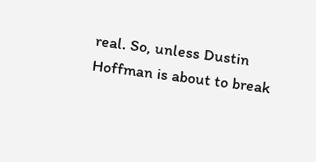real. So, unless Dustin Hoffman is about to break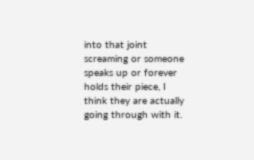into that joint screaming or someone speaks up or forever holds their piece, I think they are actually going through with it.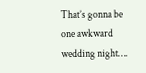That’s gonna be one awkward wedding night….